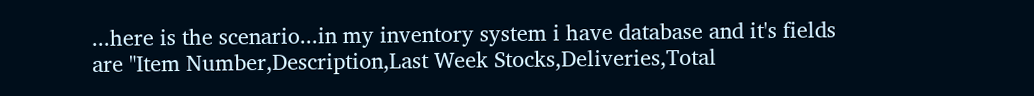...here is the scenario...in my inventory system i have database and it's fields are "Item Number,Description,Last Week Stocks,Deliveries,Total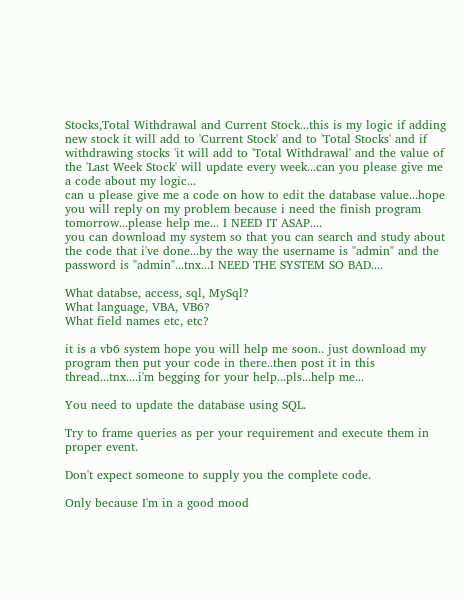Stocks,Total Withdrawal and Current Stock...this is my logic if adding new stock it will add to 'Current Stock' and to 'Total Stocks' and if withdrawing stocks 'it will add to 'Total Withdrawal' and the value of the 'Last Week Stock' will update every week...can you please give me a code about my logic...
can u please give me a code on how to edit the database value...hope you will reply on my problem because i need the finish program tomorrow...please help me... I NEED IT ASAP....
you can download my system so that you can search and study about the code that i've done...by the way the username is "admin" and the password is "admin"...tnx...I NEED THE SYSTEM SO BAD....

What databse, access, sql, MySql?
What language, VBA, VB6?
What field names etc, etc?

it is a vb6 system hope you will help me soon.. just download my program then put your code in there..then post it in this thread...tnx....i'm begging for your help...pls...help me...

You need to update the database using SQL.

Try to frame queries as per your requirement and execute them in proper event.

Don't expect someone to supply you the complete code.

Only because I'm in a good mood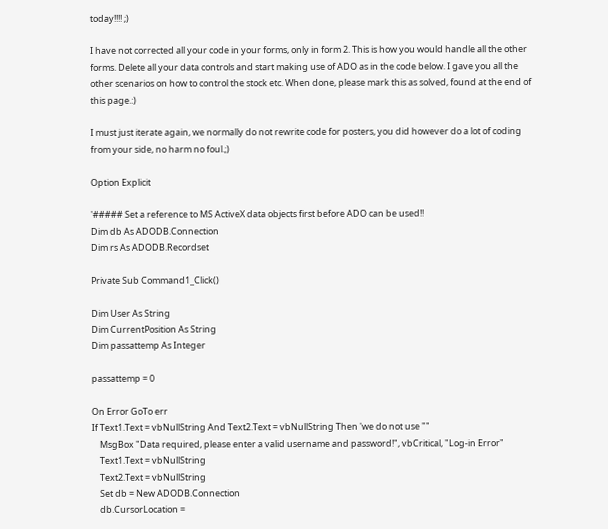today!!!! ;)

I have not corrected all your code in your forms, only in form 2. This is how you would handle all the other forms. Delete all your data controls and start making use of ADO as in the code below. I gave you all the other scenarios on how to control the stock etc. When done, please mark this as solved, found at the end of this page.:)

I must just iterate again, we normally do not rewrite code for posters, you did however do a lot of coding from your side, no harm no foul.;)

Option Explicit

'##### Set a reference to MS ActiveX data objects first before ADO can be used!!
Dim db As ADODB.Connection
Dim rs As ADODB.Recordset

Private Sub Command1_Click()

Dim User As String
Dim CurrentPosition As String
Dim passattemp As Integer

passattemp = 0

On Error GoTo err
If Text1.Text = vbNullString And Text2.Text = vbNullString Then 'we do not use ""
    MsgBox "Data required, please enter a valid username and password!", vbCritical, "Log-in Error"
    Text1.Text = vbNullString
    Text2.Text = vbNullString
    Set db = New ADODB.Connection
    db.CursorLocation =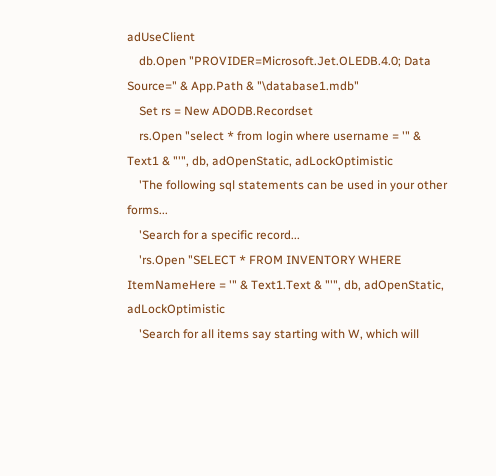adUseClient
    db.Open "PROVIDER=Microsoft.Jet.OLEDB.4.0; Data Source=" & App.Path & "\database1.mdb"
    Set rs = New ADODB.Recordset
    rs.Open "select * from login where username = '" & Text1 & "'", db, adOpenStatic, adLockOptimistic
    'The following sql statements can be used in your other forms...
    'Search for a specific record...
    'rs.Open "SELECT * FROM INVENTORY WHERE ItemNameHere = '" & Text1.Text & "'", db, adOpenStatic, adLockOptimistic
    'Search for all items say starting with W, which will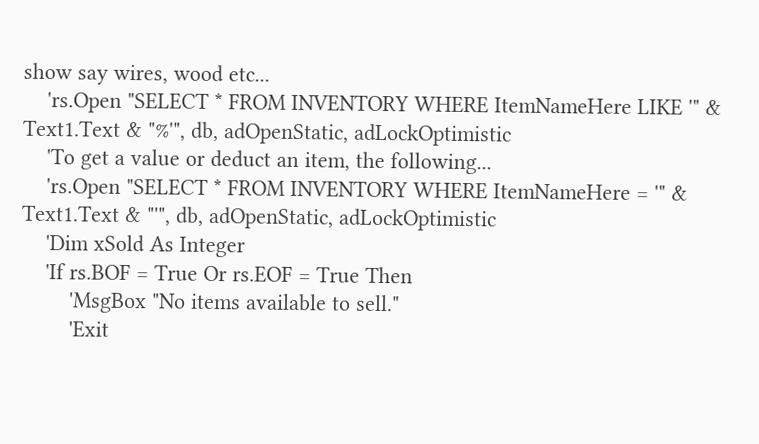show say wires, wood etc...
    'rs.Open "SELECT * FROM INVENTORY WHERE ItemNameHere LIKE '" & Text1.Text & "%'", db, adOpenStatic, adLockOptimistic
    'To get a value or deduct an item, the following...
    'rs.Open "SELECT * FROM INVENTORY WHERE ItemNameHere = '" & Text1.Text & "'", db, adOpenStatic, adLockOptimistic
    'Dim xSold As Integer
    'If rs.BOF = True Or rs.EOF = True Then
        'MsgBox "No items available to sell."
        'Exit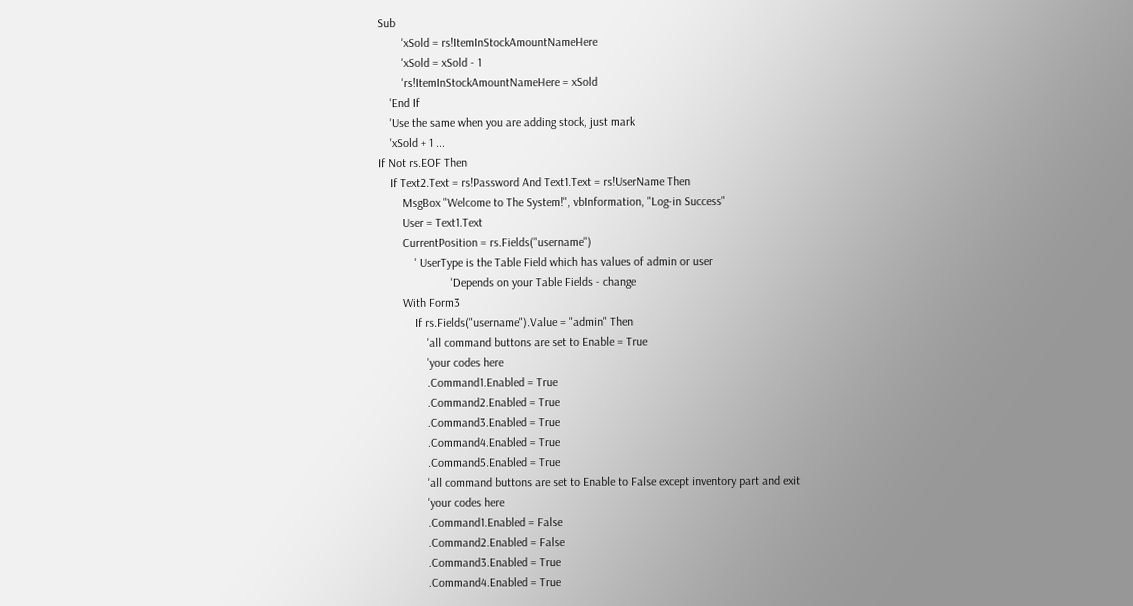Sub
        'xSold = rs!ItemInStockAmountNameHere
        'xSold = xSold - 1
        'rs!ItemInStockAmountNameHere = xSold
    'End If
    'Use the same when you are adding stock, just mark
    'xSold + 1 ...
If Not rs.EOF Then
    If Text2.Text = rs!Password And Text1.Text = rs!UserName Then
        MsgBox "Welcome to The System!", vbInformation, "Log-in Success"
        User = Text1.Text
        CurrentPosition = rs.Fields("username")
            ' UserType is the Table Field which has values of admin or user
                        'Depends on your Table Fields - change
        With Form3
            If rs.Fields("username").Value = "admin" Then
                'all command buttons are set to Enable = True
                'your codes here
                .Command1.Enabled = True
                .Command2.Enabled = True
                .Command3.Enabled = True
                .Command4.Enabled = True
                .Command5.Enabled = True
                'all command buttons are set to Enable to False except inventory part and exit
                'your codes here
                .Command1.Enabled = False
                .Command2.Enabled = False
                .Command3.Enabled = True
                .Command4.Enabled = True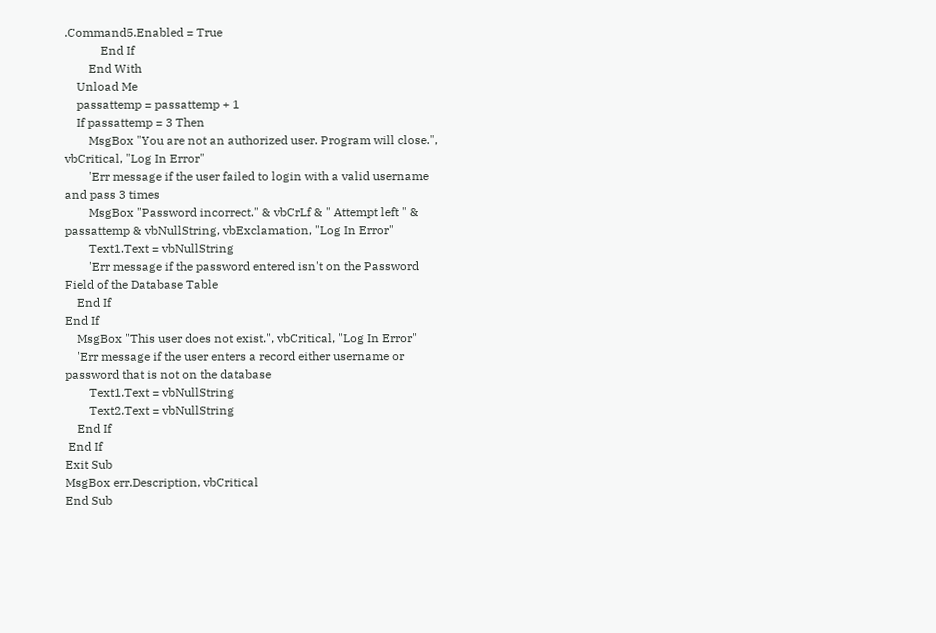.Command5.Enabled = True
            End If
        End With
    Unload Me
    passattemp = passattemp + 1
    If passattemp = 3 Then
        MsgBox "You are not an authorized user. Program will close.", vbCritical, "Log In Error"
        'Err message if the user failed to login with a valid username and pass 3 times
        MsgBox "Password incorrect." & vbCrLf & " Attempt left " & passattemp & vbNullString, vbExclamation, "Log In Error"
        Text1.Text = vbNullString
        'Err message if the password entered isn't on the Password Field of the Database Table
    End If
End If
    MsgBox "This user does not exist.", vbCritical, "Log In Error"
    'Err message if the user enters a record either username or password that is not on the database
        Text1.Text = vbNullString
        Text2.Text = vbNullString
    End If
 End If
Exit Sub
MsgBox err.Description, vbCritical
End Sub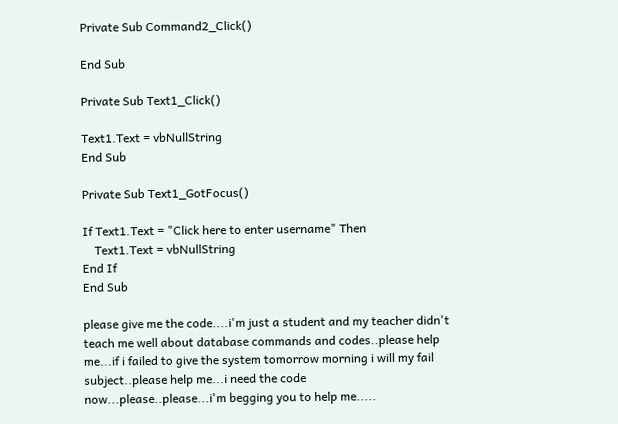Private Sub Command2_Click()

End Sub

Private Sub Text1_Click()

Text1.Text = vbNullString
End Sub

Private Sub Text1_GotFocus()

If Text1.Text = "Click here to enter username" Then
    Text1.Text = vbNullString
End If
End Sub

please give me the code....i'm just a student and my teacher didn't teach me well about database commands and codes..please help me...if i failed to give the system tomorrow morning i will my fail subject..please help me...i need the code now...please..please...i'm begging you to help me.....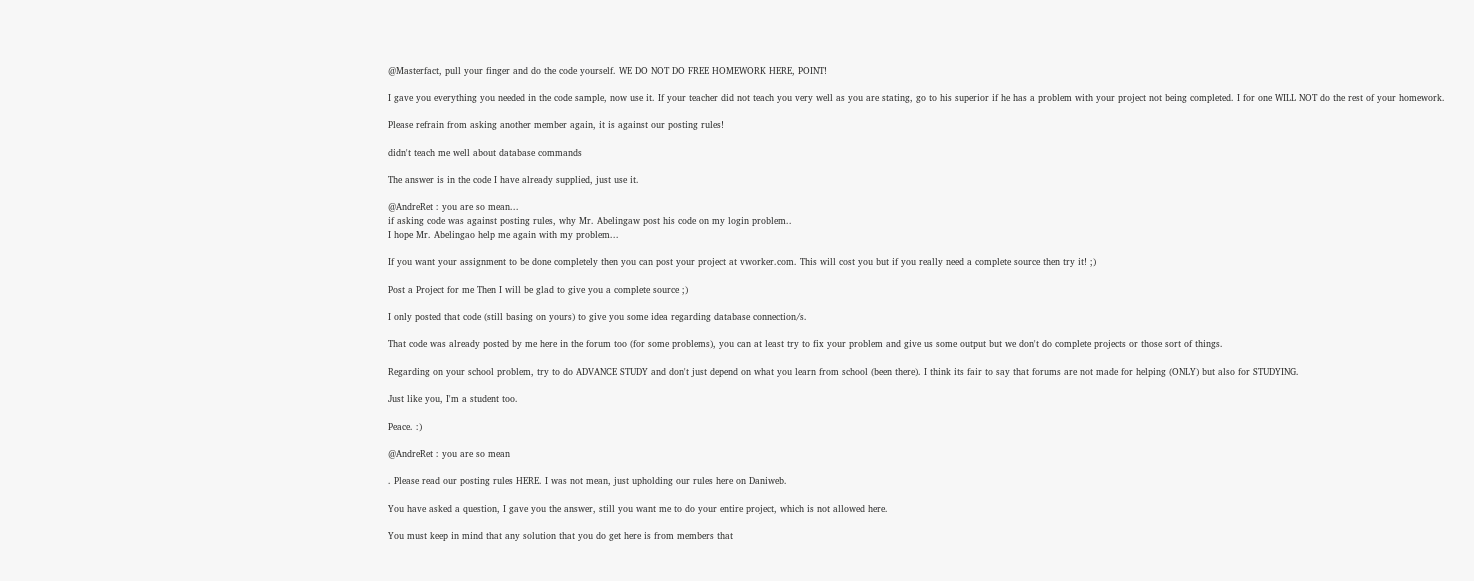@Masterfact, pull your finger and do the code yourself. WE DO NOT DO FREE HOMEWORK HERE, POINT!

I gave you everything you needed in the code sample, now use it. If your teacher did not teach you very well as you are stating, go to his superior if he has a problem with your project not being completed. I for one WILL NOT do the rest of your homework.

Please refrain from asking another member again, it is against our posting rules!

didn't teach me well about database commands

The answer is in the code I have already supplied, just use it.

@AndreRet : you are so mean...
if asking code was against posting rules, why Mr. Abelingaw post his code on my login problem..
I hope Mr. Abelingao help me again with my problem...

If you want your assignment to be done completely then you can post your project at vworker.com. This will cost you but if you really need a complete source then try it! ;)

Post a Project for me Then I will be glad to give you a complete source ;)

I only posted that code (still basing on yours) to give you some idea regarding database connection/s.

That code was already posted by me here in the forum too (for some problems), you can at least try to fix your problem and give us some output but we don't do complete projects or those sort of things.

Regarding on your school problem, try to do ADVANCE STUDY and don't just depend on what you learn from school (been there). I think its fair to say that forums are not made for helping (ONLY) but also for STUDYING.

Just like you, I'm a student too.

Peace. :)

@AndreRet : you are so mean

. Please read our posting rules HERE. I was not mean, just upholding our rules here on Daniweb.

You have asked a question, I gave you the answer, still you want me to do your entire project, which is not allowed here.

You must keep in mind that any solution that you do get here is from members that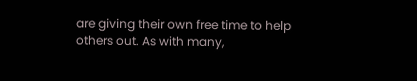are giving their own free time to help others out. As with many,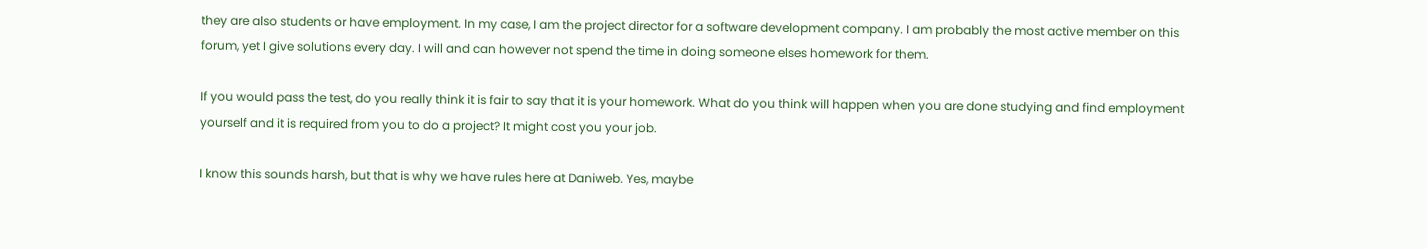they are also students or have employment. In my case, I am the project director for a software development company. I am probably the most active member on this forum, yet I give solutions every day. I will and can however not spend the time in doing someone elses homework for them.

If you would pass the test, do you really think it is fair to say that it is your homework. What do you think will happen when you are done studying and find employment yourself and it is required from you to do a project? It might cost you your job.

I know this sounds harsh, but that is why we have rules here at Daniweb. Yes, maybe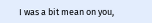I was a bit mean on you,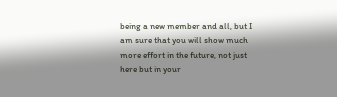being a new member and all, but I am sure that you will show much more effort in the future, not just here but in your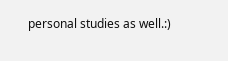personal studies as well.:)